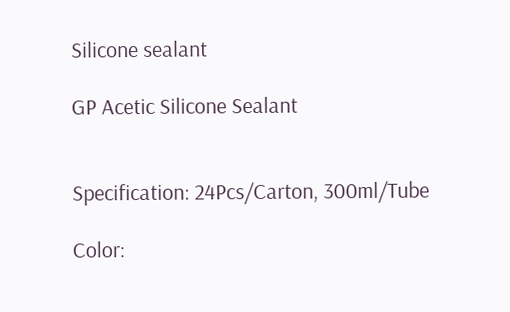Silicone sealant

GP Acetic Silicone Sealant


Specification: 24Pcs/Carton, 300ml/Tube

Color: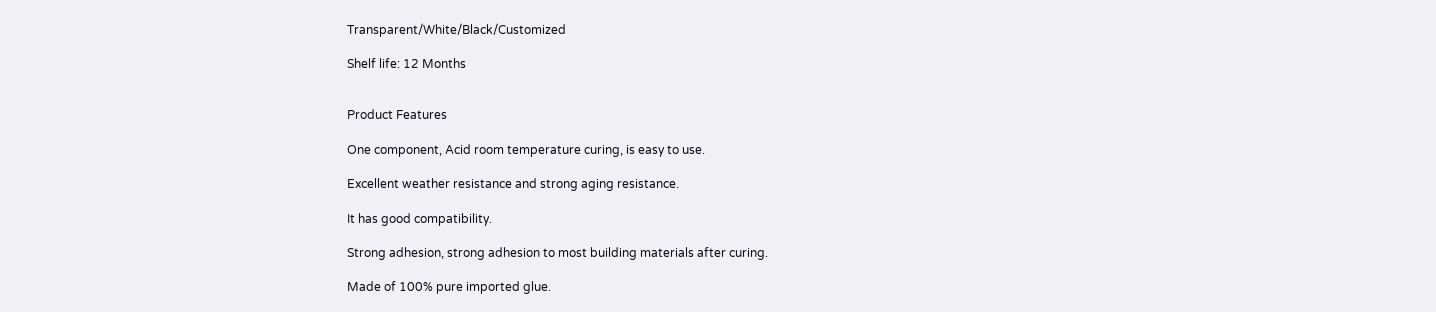Transparent/White/Black/Customized

Shelf life: 12 Months


Product Features

One component, Acid room temperature curing, is easy to use.

Excellent weather resistance and strong aging resistance.

It has good compatibility.

Strong adhesion, strong adhesion to most building materials after curing.

Made of 100% pure imported glue.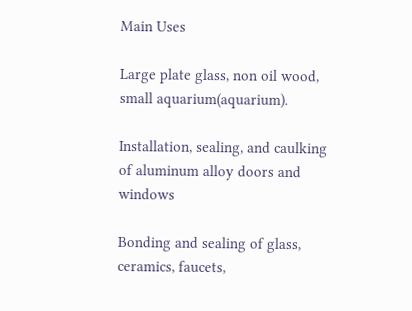Main Uses

Large plate glass, non oil wood, small aquarium(aquarium).

Installation, sealing, and caulking of aluminum alloy doors and windows

Bonding and sealing of glass, ceramics, faucets,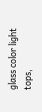glass color light tops,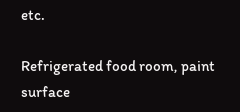etc.

Refrigerated food room, paint surface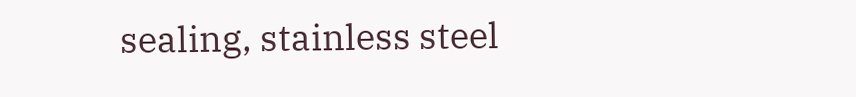sealing, stainless steel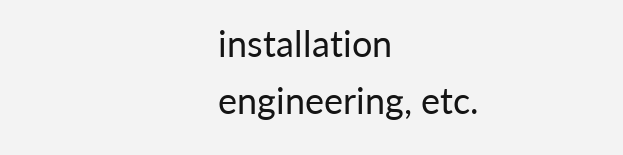installation engineering, etc.